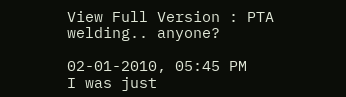View Full Version : PTA welding.. anyone?

02-01-2010, 05:45 PM
I was just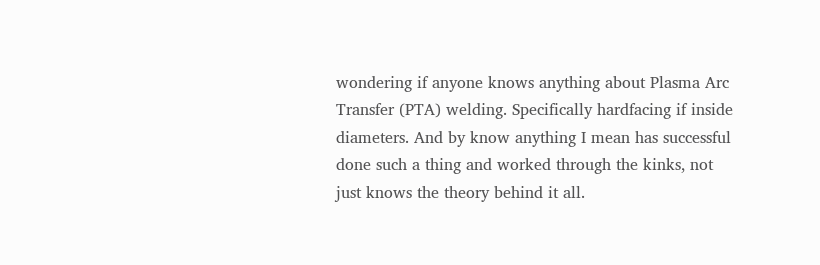wondering if anyone knows anything about Plasma Arc Transfer (PTA) welding. Specifically hardfacing if inside diameters. And by know anything I mean has successful done such a thing and worked through the kinks, not just knows the theory behind it all.